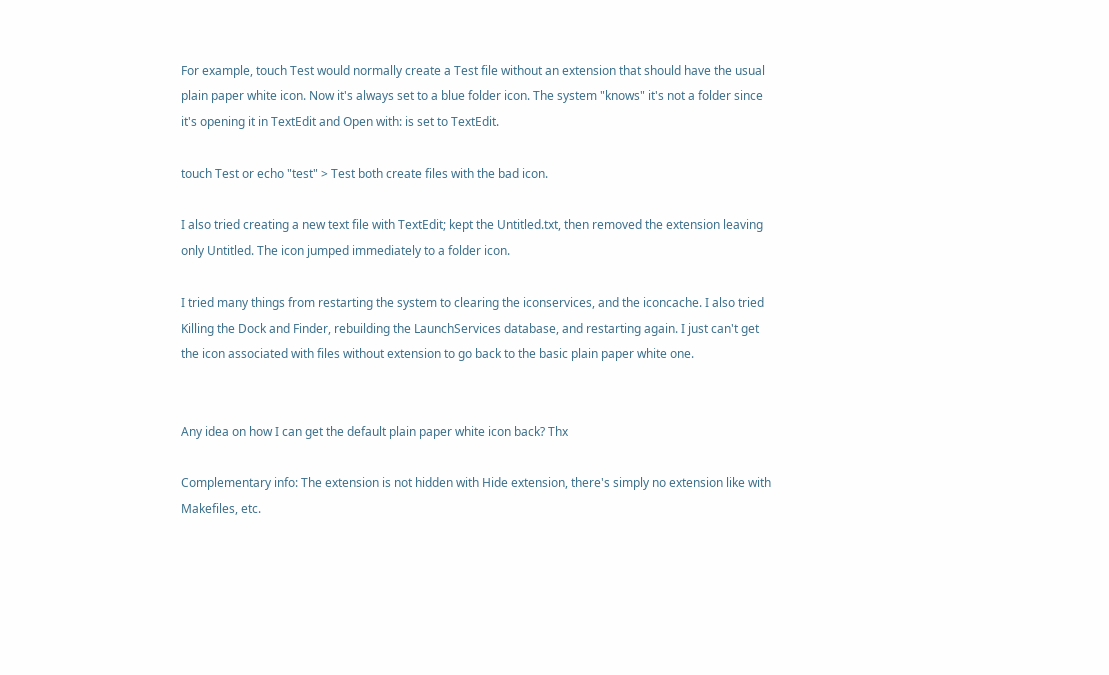For example, touch Test would normally create a Test file without an extension that should have the usual plain paper white icon. Now it's always set to a blue folder icon. The system "knows" it's not a folder since it's opening it in TextEdit and Open with: is set to TextEdit.

touch Test or echo "test" > Test both create files with the bad icon.

I also tried creating a new text file with TextEdit; kept the Untitled.txt, then removed the extension leaving only Untitled. The icon jumped immediately to a folder icon.

I tried many things from restarting the system to clearing the iconservices, and the iconcache. I also tried Killing the Dock and Finder, rebuilding the LaunchServices database, and restarting again. I just can't get the icon associated with files without extension to go back to the basic plain paper white one.


Any idea on how I can get the default plain paper white icon back? Thx

Complementary info: The extension is not hidden with Hide extension, there's simply no extension like with Makefiles, etc.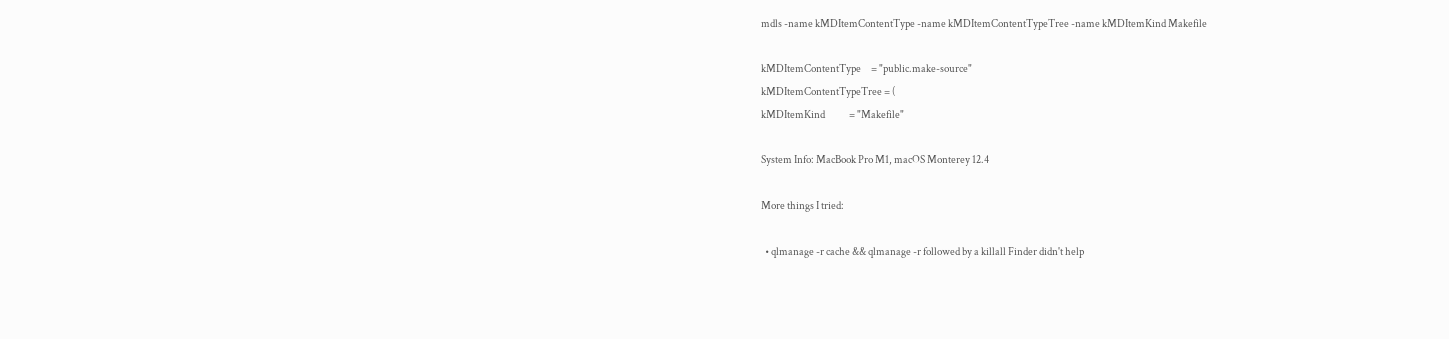mdls -name kMDItemContentType -name kMDItemContentTypeTree -name kMDItemKind Makefile

kMDItemContentType     = "public.make-source"
kMDItemContentTypeTree = (
kMDItemKind            = "Makefile"

System Info: MacBook Pro M1, macOS Monterey 12.4

More things I tried:

  • qlmanage -r cache && qlmanage -r followed by a killall Finder didn't help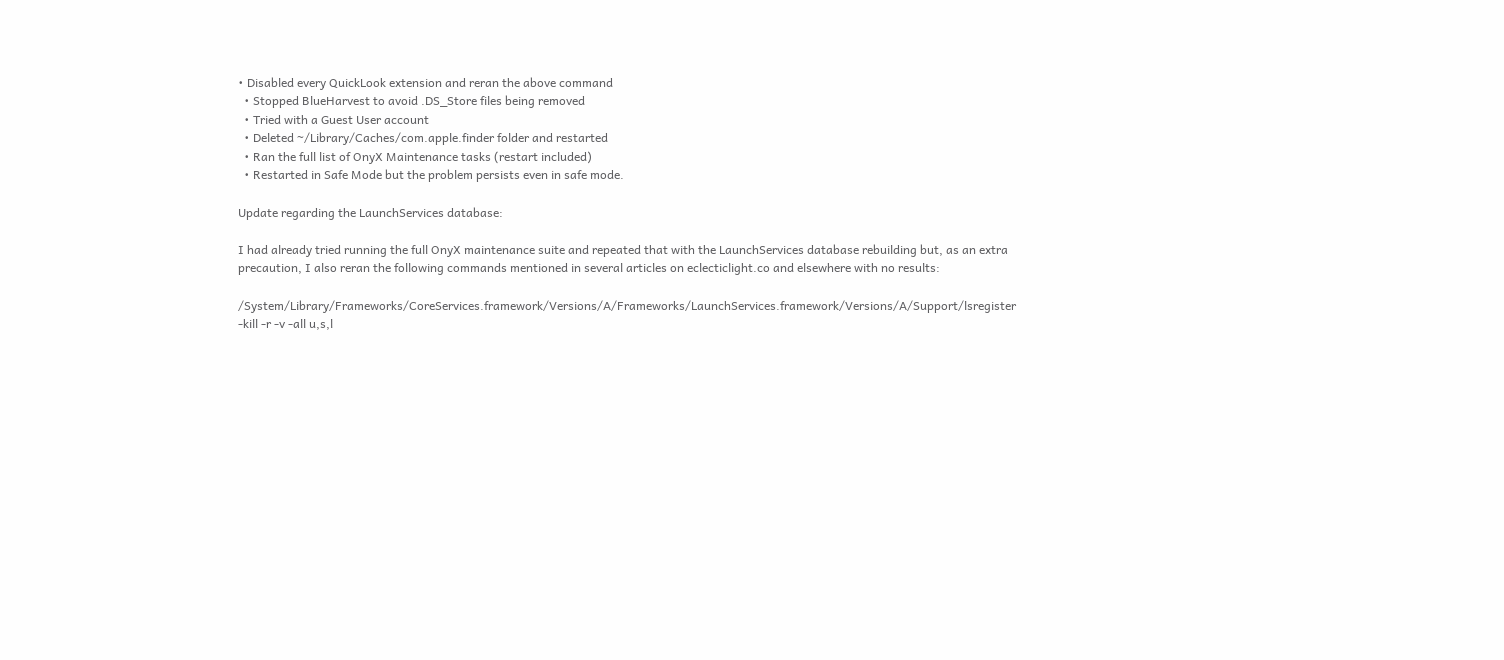• Disabled every QuickLook extension and reran the above command
  • Stopped BlueHarvest to avoid .DS_Store files being removed
  • Tried with a Guest User account
  • Deleted ~/Library/Caches/com.apple.finder folder and restarted
  • Ran the full list of OnyX Maintenance tasks (restart included)
  • Restarted in Safe Mode but the problem persists even in safe mode.

Update regarding the LaunchServices database:

I had already tried running the full OnyX maintenance suite and repeated that with the LaunchServices database rebuilding but, as an extra precaution, I also reran the following commands mentioned in several articles on eclecticlight.co and elsewhere with no results:

/System/Library/Frameworks/CoreServices.framework/Versions/A/Frameworks/LaunchServices.framework/Versions/A/Support/lsregister -kill -r -v -all u,s,l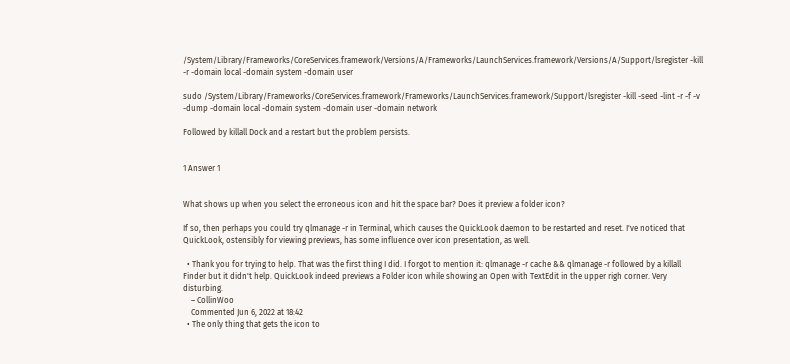/System/Library/Frameworks/CoreServices.framework/Versions/A/Frameworks/LaunchServices.framework/Versions/A/Support/lsregister -kill -r -domain local -domain system -domain user

sudo /System/Library/Frameworks/CoreServices.framework/Frameworks/LaunchServices.framework/Support/lsregister -kill -seed -lint -r -f -v -dump -domain local -domain system -domain user -domain network

Followed by killall Dock and a restart but the problem persists.


1 Answer 1


What shows up when you select the erroneous icon and hit the space bar? Does it preview a folder icon?

If so, then perhaps you could try qlmanage -r in Terminal, which causes the QuickLook daemon to be restarted and reset. I've noticed that QuickLook, ostensibly for viewing previews, has some influence over icon presentation, as well.

  • Thank you for trying to help. That was the first thing I did. I forgot to mention it: qlmanage -r cache && qlmanage -r followed by a killall Finder but it didn't help. QuickLook indeed previews a Folder icon while showing an Open with TextEdit in the upper righ corner. Very disturbing.
    – CollinWoo
    Commented Jun 6, 2022 at 18:42
  • The only thing that gets the icon to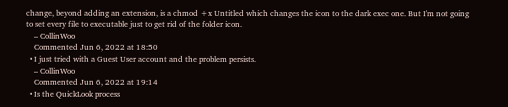change, beyond adding an extension, is a chmod +x Untitled which changes the icon to the dark exec one. But I'm not going to set every file to executable just to get rid of the folder icon.
    – CollinWoo
    Commented Jun 6, 2022 at 18:50
  • I just tried with a Guest User account and the problem persists.
    – CollinWoo
    Commented Jun 6, 2022 at 19:14
  • Is the QuickLook process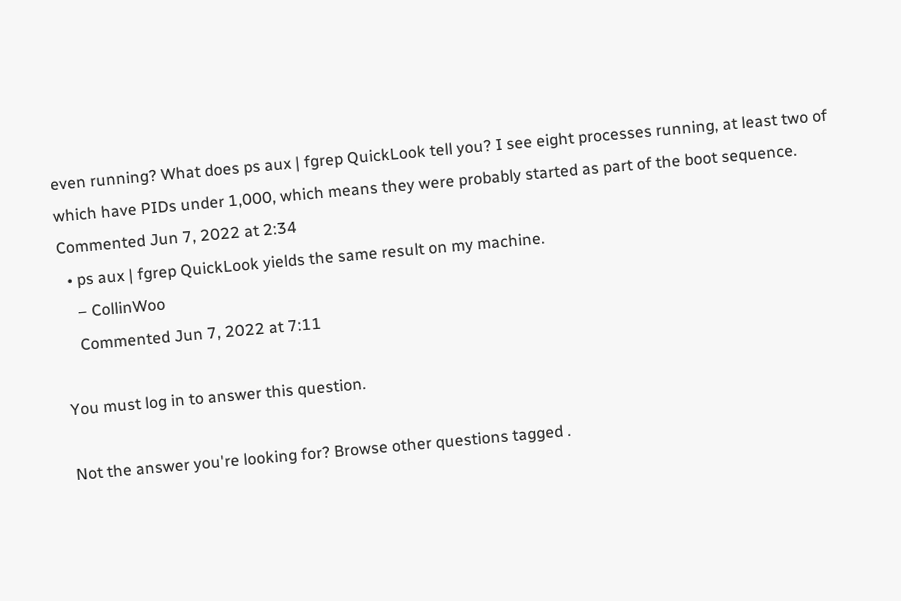even running? What does ps aux | fgrep QuickLook tell you? I see eight processes running, at least two of which have PIDs under 1,000, which means they were probably started as part of the boot sequence. Commented Jun 7, 2022 at 2:34
  • ps aux | fgrep QuickLook yields the same result on my machine.
    – CollinWoo
    Commented Jun 7, 2022 at 7:11

You must log in to answer this question.

Not the answer you're looking for? Browse other questions tagged .